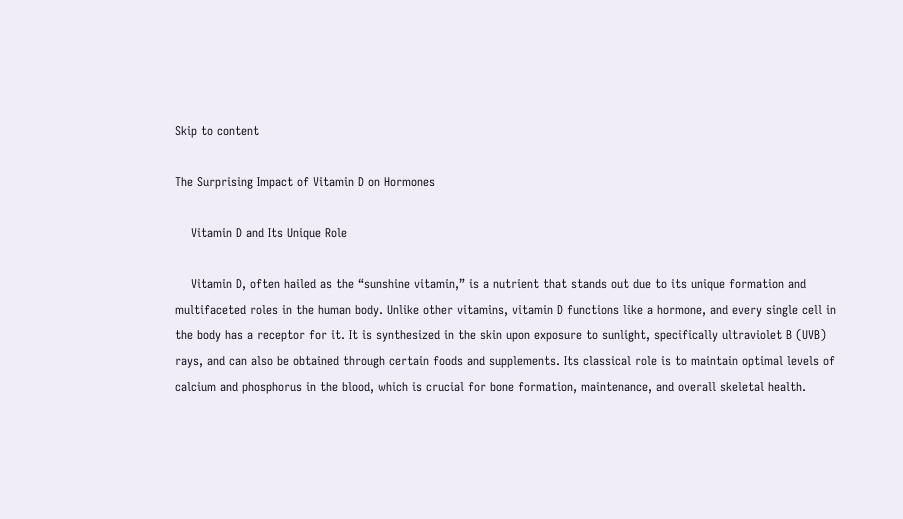Skip to content

The Surprising Impact of Vitamin D on Hormones

    Vitamin D and Its Unique Role

    Vitamin D, often hailed as the “sunshine vitamin,” is a nutrient that stands out due to its unique formation and multifaceted roles in the human body. Unlike other vitamins, vitamin D functions like a hormone, and every single cell in the body has a receptor for it. It is synthesized in the skin upon exposure to sunlight, specifically ultraviolet B (UVB) rays, and can also be obtained through certain foods and supplements. Its classical role is to maintain optimal levels of calcium and phosphorus in the blood, which is crucial for bone formation, maintenance, and overall skeletal health.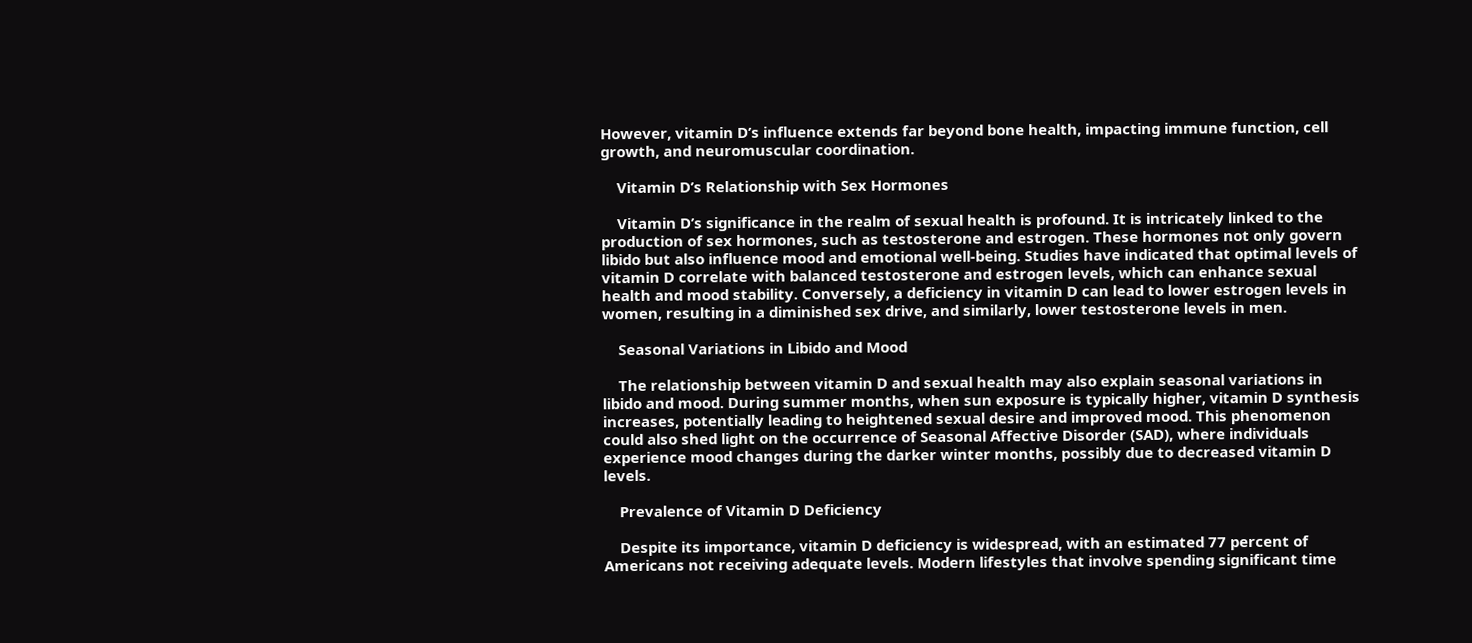However, vitamin D’s influence extends far beyond bone health, impacting immune function, cell growth, and neuromuscular coordination.

    Vitamin D’s Relationship with Sex Hormones

    Vitamin D’s significance in the realm of sexual health is profound. It is intricately linked to the production of sex hormones, such as testosterone and estrogen. These hormones not only govern libido but also influence mood and emotional well-being. Studies have indicated that optimal levels of vitamin D correlate with balanced testosterone and estrogen levels, which can enhance sexual health and mood stability. Conversely, a deficiency in vitamin D can lead to lower estrogen levels in women, resulting in a diminished sex drive, and similarly, lower testosterone levels in men.

    Seasonal Variations in Libido and Mood

    The relationship between vitamin D and sexual health may also explain seasonal variations in libido and mood. During summer months, when sun exposure is typically higher, vitamin D synthesis increases, potentially leading to heightened sexual desire and improved mood. This phenomenon could also shed light on the occurrence of Seasonal Affective Disorder (SAD), where individuals experience mood changes during the darker winter months, possibly due to decreased vitamin D levels.

    Prevalence of Vitamin D Deficiency

    Despite its importance, vitamin D deficiency is widespread, with an estimated 77 percent of Americans not receiving adequate levels. Modern lifestyles that involve spending significant time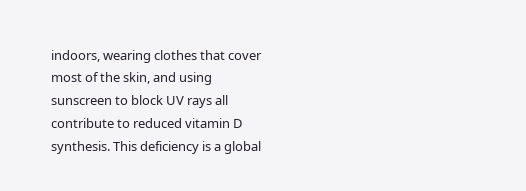indoors, wearing clothes that cover most of the skin, and using sunscreen to block UV rays all contribute to reduced vitamin D synthesis. This deficiency is a global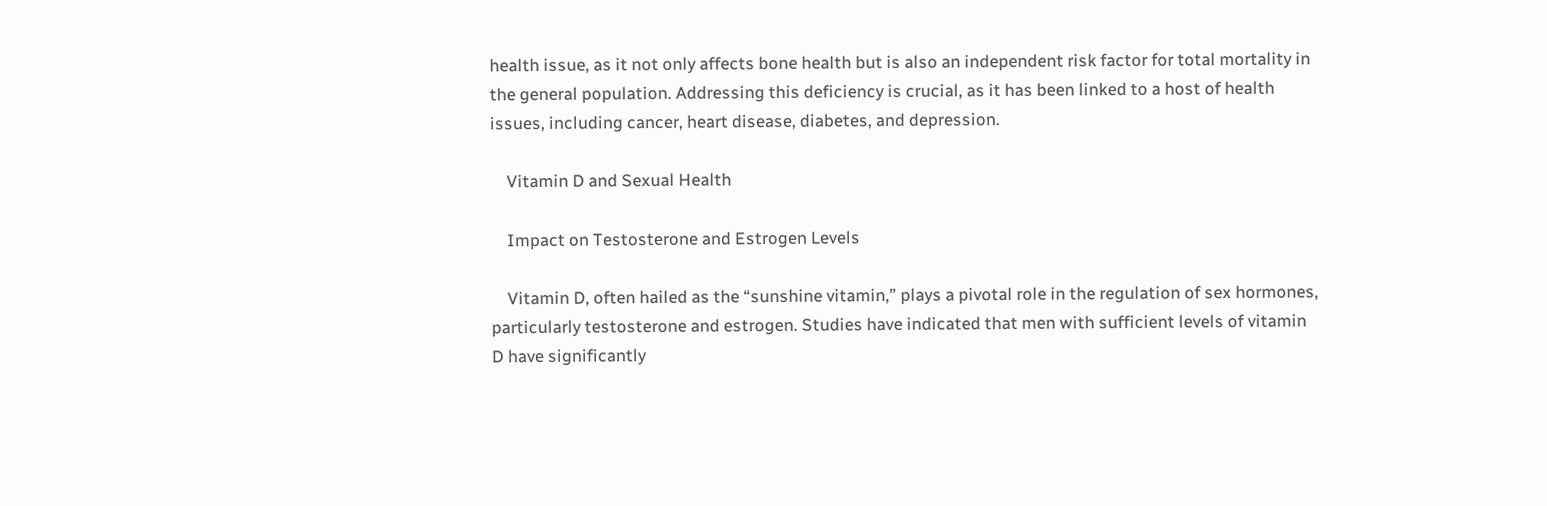health issue, as it not only affects bone health but is also an independent risk factor for total mortality in the general population. Addressing this deficiency is crucial, as it has been linked to a host of health issues, including cancer, heart disease, diabetes, and depression.

    Vitamin D and Sexual Health

    Impact on Testosterone and Estrogen Levels

    Vitamin D, often hailed as the “sunshine vitamin,” plays a pivotal role in the regulation of sex hormones, particularly testosterone and estrogen. Studies have indicated that men with sufficient levels of vitamin D have significantly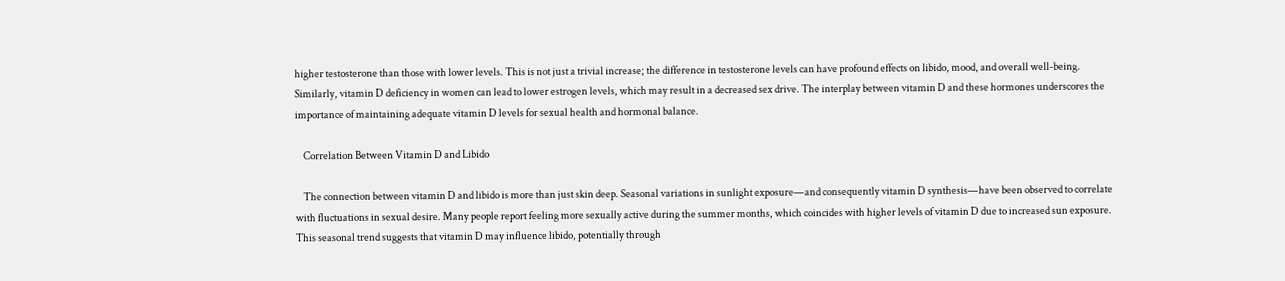higher testosterone than those with lower levels. This is not just a trivial increase; the difference in testosterone levels can have profound effects on libido, mood, and overall well-being. Similarly, vitamin D deficiency in women can lead to lower estrogen levels, which may result in a decreased sex drive. The interplay between vitamin D and these hormones underscores the importance of maintaining adequate vitamin D levels for sexual health and hormonal balance.

    Correlation Between Vitamin D and Libido

    The connection between vitamin D and libido is more than just skin deep. Seasonal variations in sunlight exposure—and consequently vitamin D synthesis—have been observed to correlate with fluctuations in sexual desire. Many people report feeling more sexually active during the summer months, which coincides with higher levels of vitamin D due to increased sun exposure. This seasonal trend suggests that vitamin D may influence libido, potentially through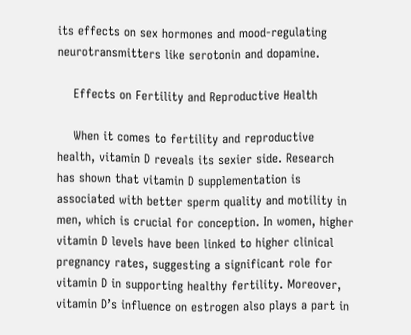its effects on sex hormones and mood-regulating neurotransmitters like serotonin and dopamine.

    Effects on Fertility and Reproductive Health

    When it comes to fertility and reproductive health, vitamin D reveals its sexier side. Research has shown that vitamin D supplementation is associated with better sperm quality and motility in men, which is crucial for conception. In women, higher vitamin D levels have been linked to higher clinical pregnancy rates, suggesting a significant role for vitamin D in supporting healthy fertility. Moreover, vitamin D’s influence on estrogen also plays a part in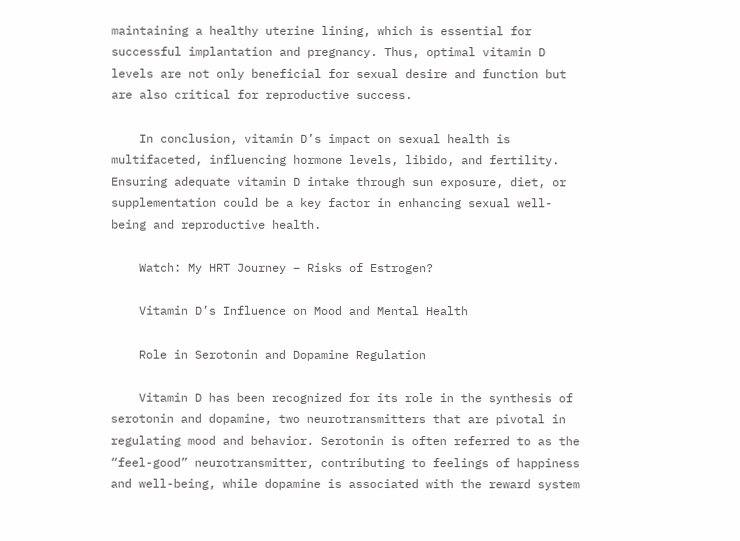maintaining a healthy uterine lining, which is essential for successful implantation and pregnancy. Thus, optimal vitamin D levels are not only beneficial for sexual desire and function but are also critical for reproductive success.

    In conclusion, vitamin D’s impact on sexual health is multifaceted, influencing hormone levels, libido, and fertility. Ensuring adequate vitamin D intake through sun exposure, diet, or supplementation could be a key factor in enhancing sexual well-being and reproductive health.

    Watch: My HRT Journey – Risks of Estrogen?

    Vitamin D’s Influence on Mood and Mental Health

    Role in Serotonin and Dopamine Regulation

    Vitamin D has been recognized for its role in the synthesis of serotonin and dopamine, two neurotransmitters that are pivotal in regulating mood and behavior. Serotonin is often referred to as the “feel-good” neurotransmitter, contributing to feelings of happiness and well-being, while dopamine is associated with the reward system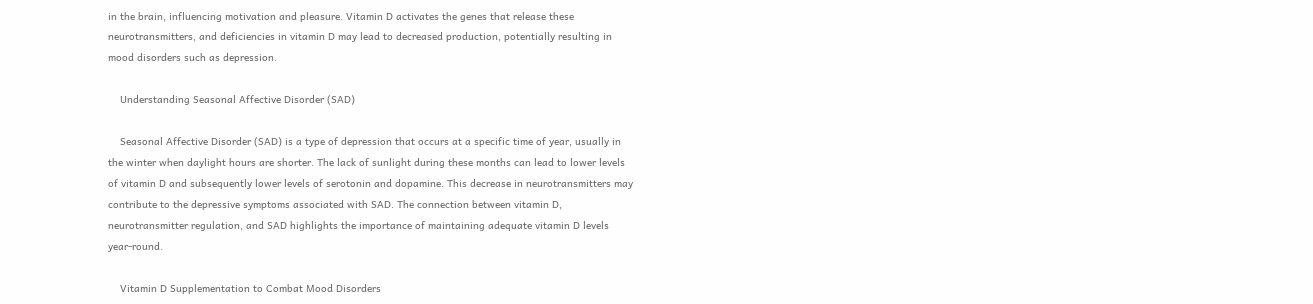in the brain, influencing motivation and pleasure. Vitamin D activates the genes that release these neurotransmitters, and deficiencies in vitamin D may lead to decreased production, potentially resulting in mood disorders such as depression.

    Understanding Seasonal Affective Disorder (SAD)

    Seasonal Affective Disorder (SAD) is a type of depression that occurs at a specific time of year, usually in the winter when daylight hours are shorter. The lack of sunlight during these months can lead to lower levels of vitamin D and subsequently lower levels of serotonin and dopamine. This decrease in neurotransmitters may contribute to the depressive symptoms associated with SAD. The connection between vitamin D, neurotransmitter regulation, and SAD highlights the importance of maintaining adequate vitamin D levels year-round.

    Vitamin D Supplementation to Combat Mood Disorders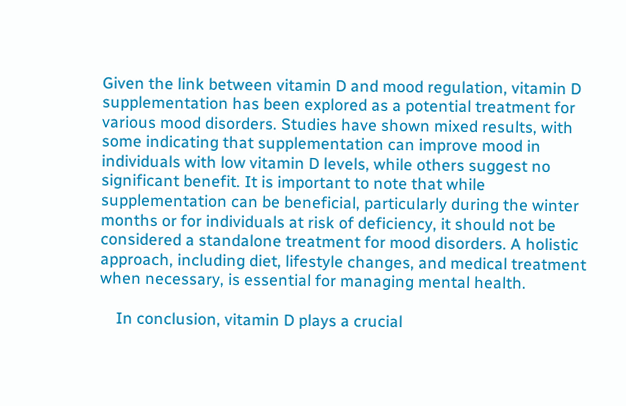Given the link between vitamin D and mood regulation, vitamin D supplementation has been explored as a potential treatment for various mood disorders. Studies have shown mixed results, with some indicating that supplementation can improve mood in individuals with low vitamin D levels, while others suggest no significant benefit. It is important to note that while supplementation can be beneficial, particularly during the winter months or for individuals at risk of deficiency, it should not be considered a standalone treatment for mood disorders. A holistic approach, including diet, lifestyle changes, and medical treatment when necessary, is essential for managing mental health.

    In conclusion, vitamin D plays a crucial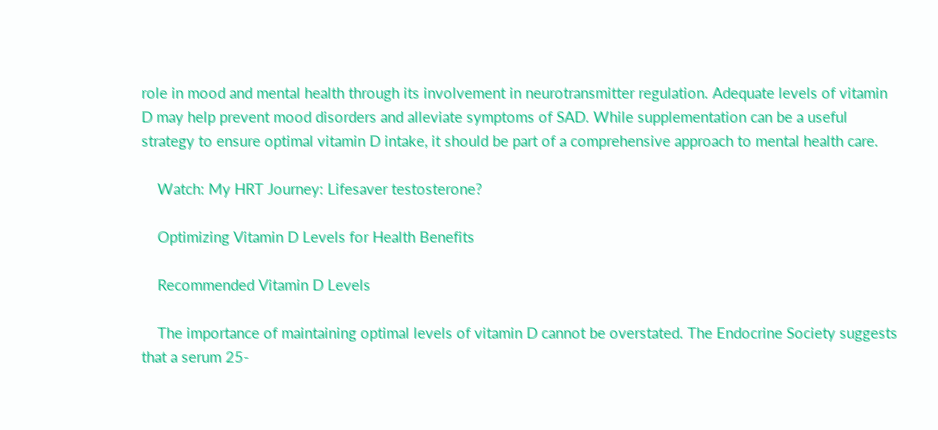role in mood and mental health through its involvement in neurotransmitter regulation. Adequate levels of vitamin D may help prevent mood disorders and alleviate symptoms of SAD. While supplementation can be a useful strategy to ensure optimal vitamin D intake, it should be part of a comprehensive approach to mental health care.

    Watch: My HRT Journey: Lifesaver testosterone?

    Optimizing Vitamin D Levels for Health Benefits

    Recommended Vitamin D Levels

    The importance of maintaining optimal levels of vitamin D cannot be overstated. The Endocrine Society suggests that a serum 25-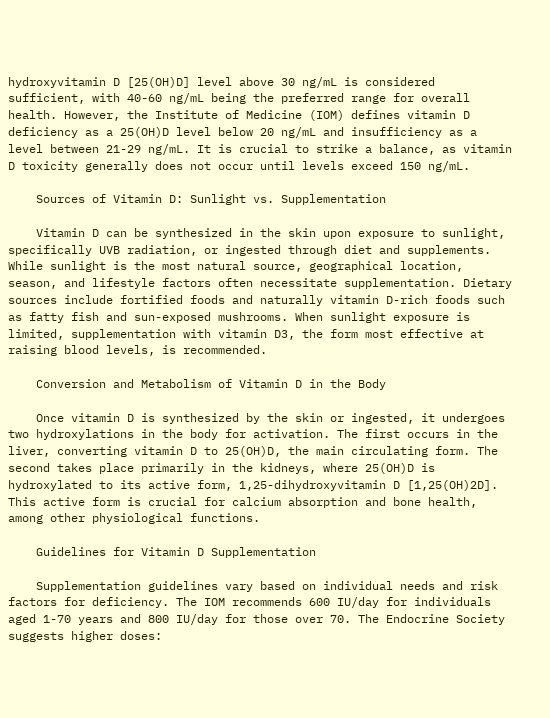hydroxyvitamin D [25(OH)D] level above 30 ng/mL is considered sufficient, with 40-60 ng/mL being the preferred range for overall health. However, the Institute of Medicine (IOM) defines vitamin D deficiency as a 25(OH)D level below 20 ng/mL and insufficiency as a level between 21-29 ng/mL. It is crucial to strike a balance, as vitamin D toxicity generally does not occur until levels exceed 150 ng/mL.

    Sources of Vitamin D: Sunlight vs. Supplementation

    Vitamin D can be synthesized in the skin upon exposure to sunlight, specifically UVB radiation, or ingested through diet and supplements. While sunlight is the most natural source, geographical location, season, and lifestyle factors often necessitate supplementation. Dietary sources include fortified foods and naturally vitamin D-rich foods such as fatty fish and sun-exposed mushrooms. When sunlight exposure is limited, supplementation with vitamin D3, the form most effective at raising blood levels, is recommended.

    Conversion and Metabolism of Vitamin D in the Body

    Once vitamin D is synthesized by the skin or ingested, it undergoes two hydroxylations in the body for activation. The first occurs in the liver, converting vitamin D to 25(OH)D, the main circulating form. The second takes place primarily in the kidneys, where 25(OH)D is hydroxylated to its active form, 1,25-dihydroxyvitamin D [1,25(OH)2D]. This active form is crucial for calcium absorption and bone health, among other physiological functions.

    Guidelines for Vitamin D Supplementation

    Supplementation guidelines vary based on individual needs and risk factors for deficiency. The IOM recommends 600 IU/day for individuals aged 1-70 years and 800 IU/day for those over 70. The Endocrine Society suggests higher doses: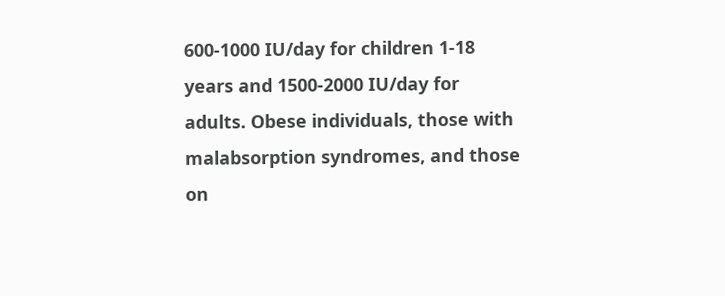600-1000 IU/day for children 1-18 years and 1500-2000 IU/day for adults. Obese individuals, those with malabsorption syndromes, and those on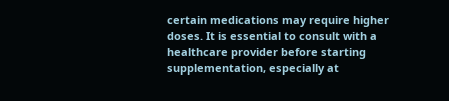certain medications may require higher doses. It is essential to consult with a healthcare provider before starting supplementation, especially at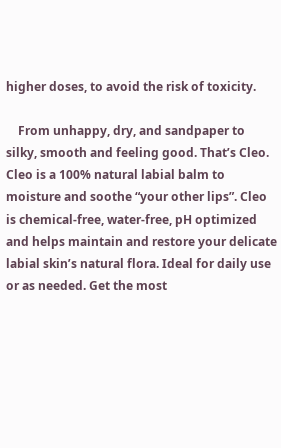higher doses, to avoid the risk of toxicity.

    From unhappy, dry, and sandpaper to silky, smooth and feeling good. That’s Cleo. Cleo is a 100% natural labial balm to moisture and soothe “your other lips”. Cleo is chemical-free, water-free, pH optimized and helps maintain and restore your delicate labial skin’s natural flora. Ideal for daily use or as needed. Get the most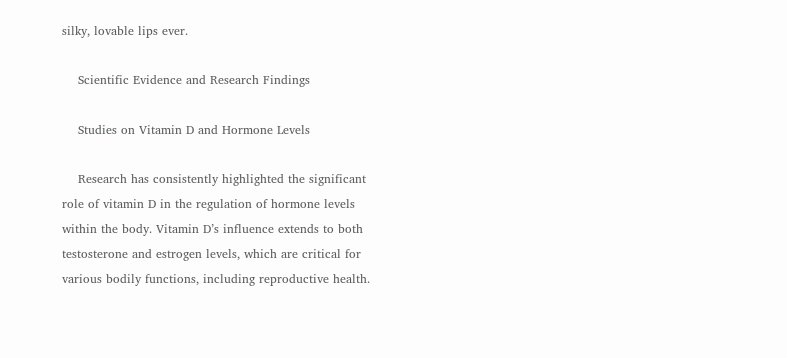silky, lovable lips ever.

    Scientific Evidence and Research Findings

    Studies on Vitamin D and Hormone Levels

    Research has consistently highlighted the significant role of vitamin D in the regulation of hormone levels within the body. Vitamin D’s influence extends to both testosterone and estrogen levels, which are critical for various bodily functions, including reproductive health.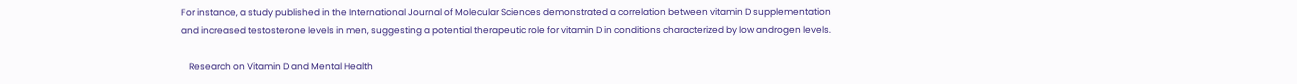For instance, a study published in the International Journal of Molecular Sciences demonstrated a correlation between vitamin D supplementation and increased testosterone levels in men, suggesting a potential therapeutic role for vitamin D in conditions characterized by low androgen levels.

    Research on Vitamin D and Mental Health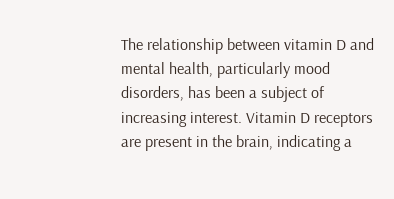The relationship between vitamin D and mental health, particularly mood disorders, has been a subject of increasing interest. Vitamin D receptors are present in the brain, indicating a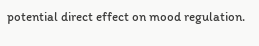potential direct effect on mood regulation.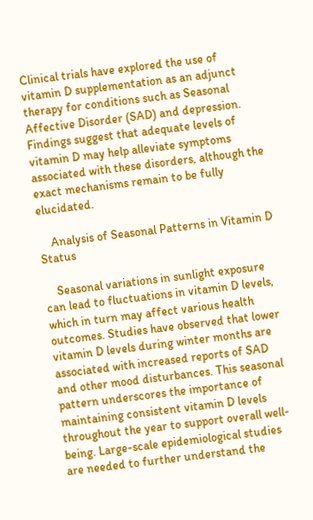Clinical trials have explored the use of vitamin D supplementation as an adjunct therapy for conditions such as Seasonal Affective Disorder (SAD) and depression. Findings suggest that adequate levels of vitamin D may help alleviate symptoms associated with these disorders, although the exact mechanisms remain to be fully elucidated.

    Analysis of Seasonal Patterns in Vitamin D Status

    Seasonal variations in sunlight exposure can lead to fluctuations in vitamin D levels, which in turn may affect various health outcomes. Studies have observed that lower vitamin D levels during winter months are associated with increased reports of SAD and other mood disturbances. This seasonal pattern underscores the importance of maintaining consistent vitamin D levels throughout the year to support overall well-being. Large-scale epidemiological studies are needed to further understand the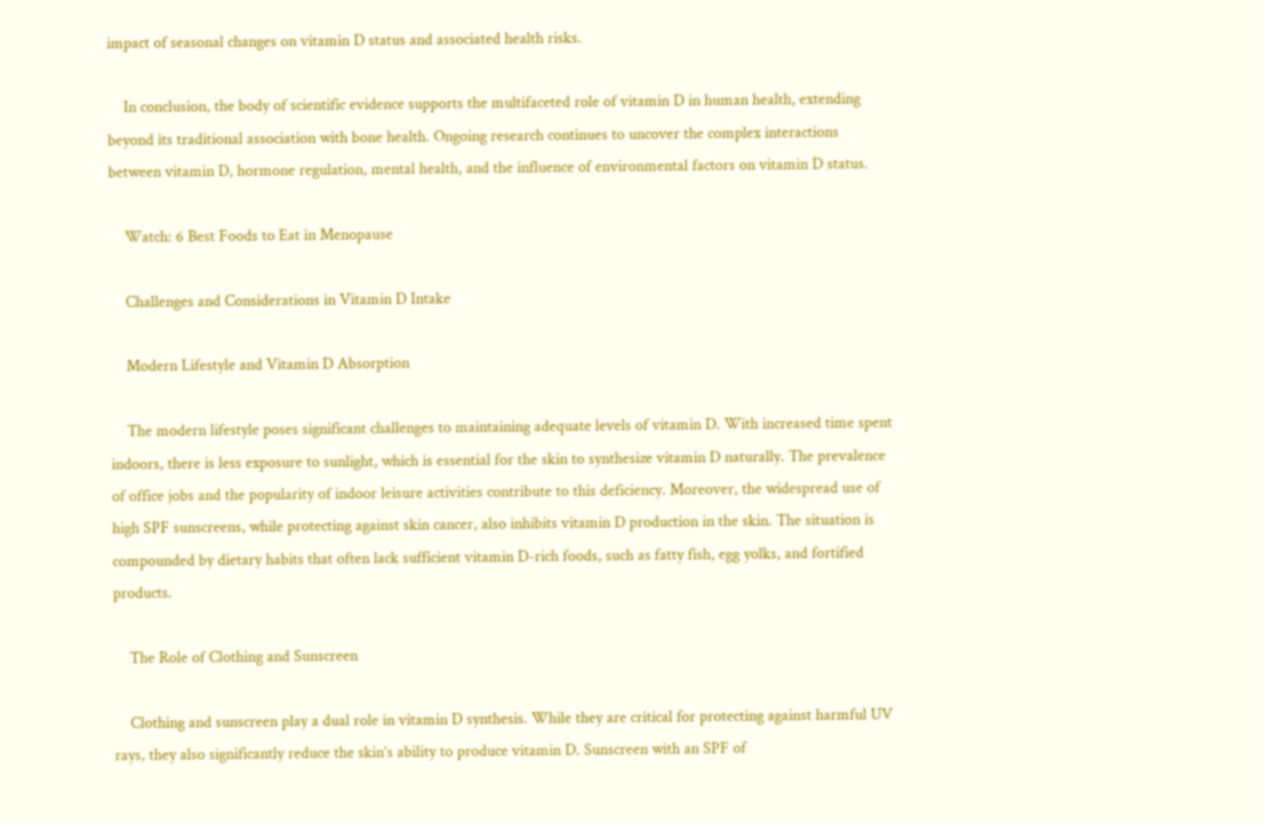impact of seasonal changes on vitamin D status and associated health risks.

    In conclusion, the body of scientific evidence supports the multifaceted role of vitamin D in human health, extending beyond its traditional association with bone health. Ongoing research continues to uncover the complex interactions between vitamin D, hormone regulation, mental health, and the influence of environmental factors on vitamin D status.

    Watch: 6 Best Foods to Eat in Menopause

    Challenges and Considerations in Vitamin D Intake

    Modern Lifestyle and Vitamin D Absorption

    The modern lifestyle poses significant challenges to maintaining adequate levels of vitamin D. With increased time spent indoors, there is less exposure to sunlight, which is essential for the skin to synthesize vitamin D naturally. The prevalence of office jobs and the popularity of indoor leisure activities contribute to this deficiency. Moreover, the widespread use of high SPF sunscreens, while protecting against skin cancer, also inhibits vitamin D production in the skin. The situation is compounded by dietary habits that often lack sufficient vitamin D-rich foods, such as fatty fish, egg yolks, and fortified products.

    The Role of Clothing and Sunscreen

    Clothing and sunscreen play a dual role in vitamin D synthesis. While they are critical for protecting against harmful UV rays, they also significantly reduce the skin’s ability to produce vitamin D. Sunscreen with an SPF of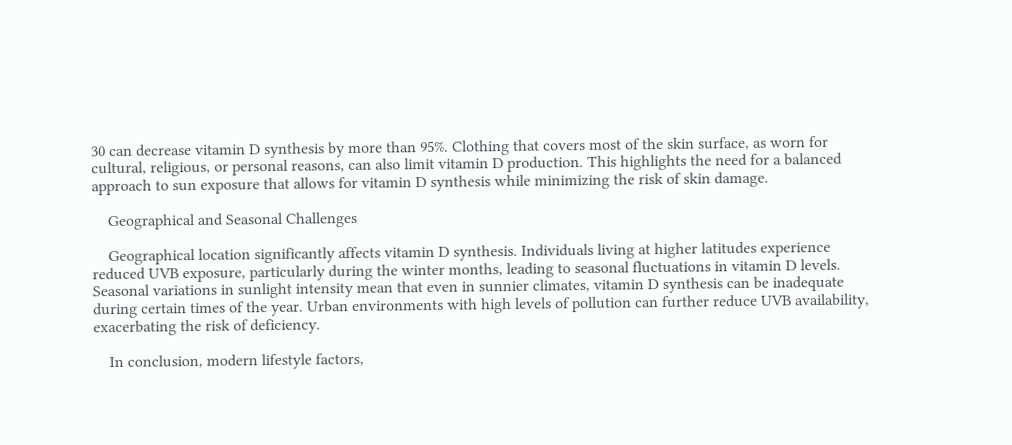30 can decrease vitamin D synthesis by more than 95%. Clothing that covers most of the skin surface, as worn for cultural, religious, or personal reasons, can also limit vitamin D production. This highlights the need for a balanced approach to sun exposure that allows for vitamin D synthesis while minimizing the risk of skin damage.

    Geographical and Seasonal Challenges

    Geographical location significantly affects vitamin D synthesis. Individuals living at higher latitudes experience reduced UVB exposure, particularly during the winter months, leading to seasonal fluctuations in vitamin D levels. Seasonal variations in sunlight intensity mean that even in sunnier climates, vitamin D synthesis can be inadequate during certain times of the year. Urban environments with high levels of pollution can further reduce UVB availability, exacerbating the risk of deficiency.

    In conclusion, modern lifestyle factors,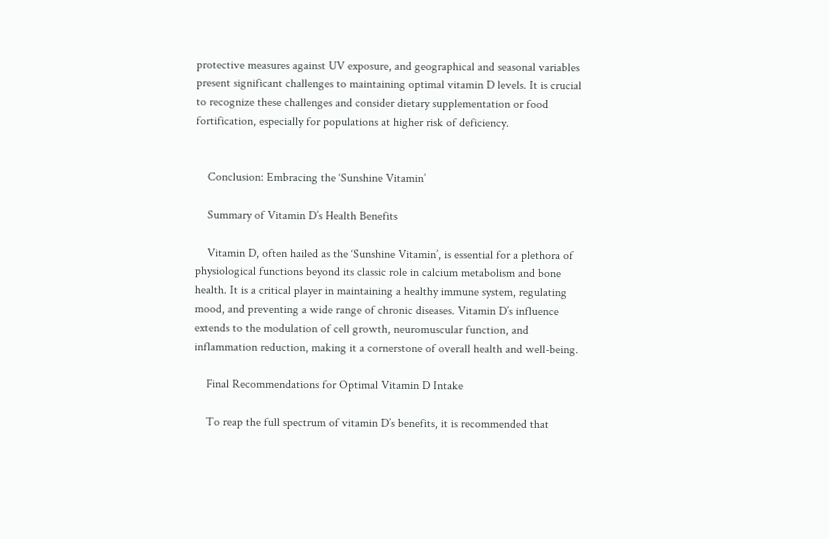protective measures against UV exposure, and geographical and seasonal variables present significant challenges to maintaining optimal vitamin D levels. It is crucial to recognize these challenges and consider dietary supplementation or food fortification, especially for populations at higher risk of deficiency.


    Conclusion: Embracing the ‘Sunshine Vitamin’

    Summary of Vitamin D’s Health Benefits

    Vitamin D, often hailed as the ‘Sunshine Vitamin’, is essential for a plethora of physiological functions beyond its classic role in calcium metabolism and bone health. It is a critical player in maintaining a healthy immune system, regulating mood, and preventing a wide range of chronic diseases. Vitamin D’s influence extends to the modulation of cell growth, neuromuscular function, and inflammation reduction, making it a cornerstone of overall health and well-being.

    Final Recommendations for Optimal Vitamin D Intake

    To reap the full spectrum of vitamin D’s benefits, it is recommended that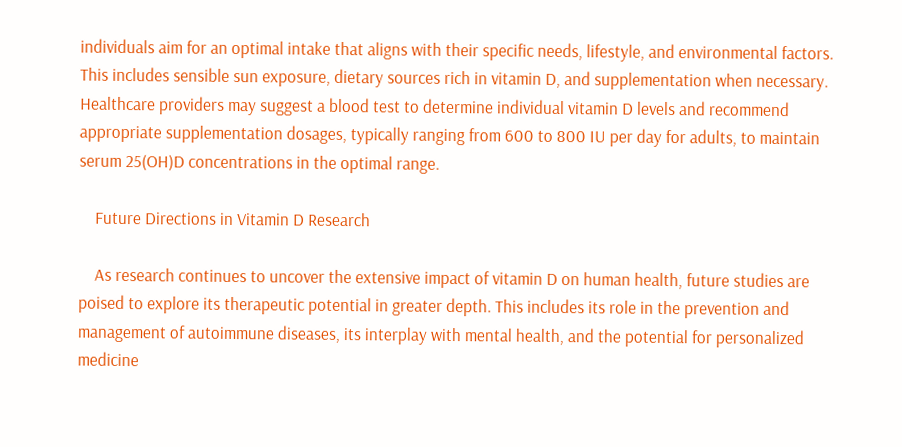individuals aim for an optimal intake that aligns with their specific needs, lifestyle, and environmental factors. This includes sensible sun exposure, dietary sources rich in vitamin D, and supplementation when necessary. Healthcare providers may suggest a blood test to determine individual vitamin D levels and recommend appropriate supplementation dosages, typically ranging from 600 to 800 IU per day for adults, to maintain serum 25(OH)D concentrations in the optimal range.

    Future Directions in Vitamin D Research

    As research continues to uncover the extensive impact of vitamin D on human health, future studies are poised to explore its therapeutic potential in greater depth. This includes its role in the prevention and management of autoimmune diseases, its interplay with mental health, and the potential for personalized medicine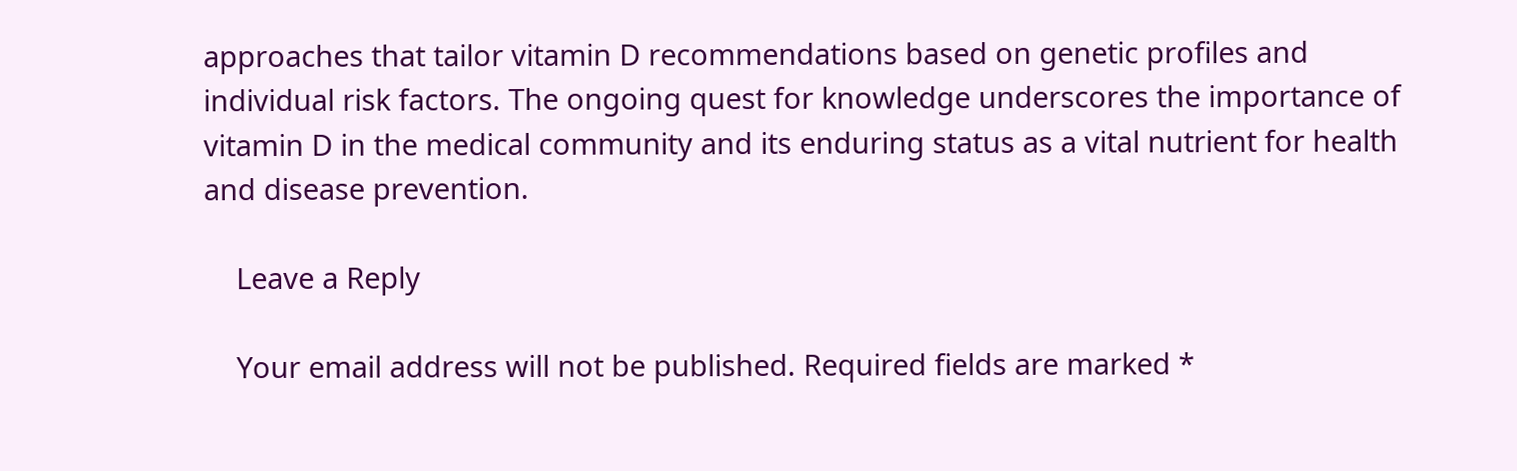approaches that tailor vitamin D recommendations based on genetic profiles and individual risk factors. The ongoing quest for knowledge underscores the importance of vitamin D in the medical community and its enduring status as a vital nutrient for health and disease prevention.

    Leave a Reply

    Your email address will not be published. Required fields are marked *